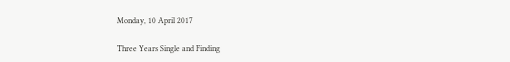Monday, 10 April 2017

Three Years Single and Finding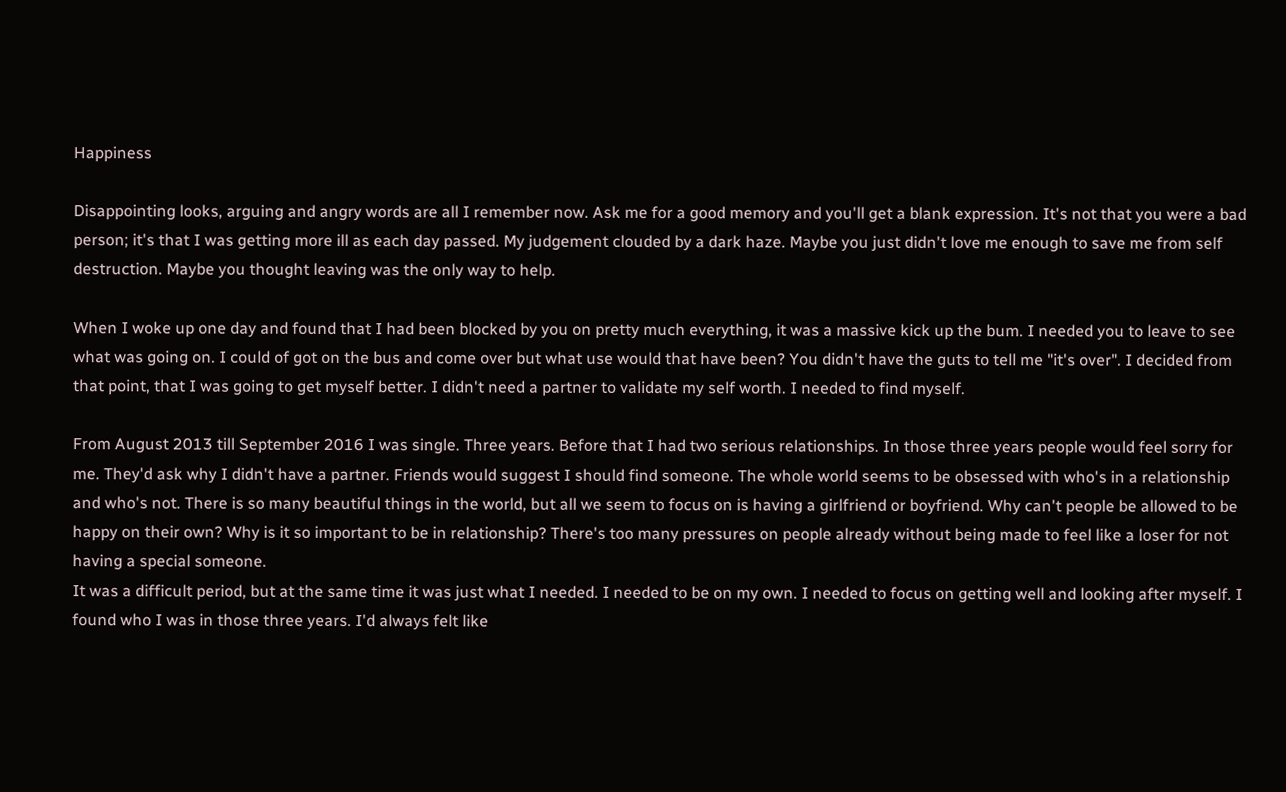Happiness

Disappointing looks, arguing and angry words are all I remember now. Ask me for a good memory and you'll get a blank expression. It's not that you were a bad person; it's that I was getting more ill as each day passed. My judgement clouded by a dark haze. Maybe you just didn't love me enough to save me from self destruction. Maybe you thought leaving was the only way to help.

When I woke up one day and found that I had been blocked by you on pretty much everything, it was a massive kick up the bum. I needed you to leave to see what was going on. I could of got on the bus and come over but what use would that have been? You didn't have the guts to tell me "it's over". I decided from that point, that I was going to get myself better. I didn't need a partner to validate my self worth. I needed to find myself.

From August 2013 till September 2016 I was single. Three years. Before that I had two serious relationships. In those three years people would feel sorry for me. They'd ask why I didn't have a partner. Friends would suggest I should find someone. The whole world seems to be obsessed with who's in a relationship and who's not. There is so many beautiful things in the world, but all we seem to focus on is having a girlfriend or boyfriend. Why can't people be allowed to be happy on their own? Why is it so important to be in relationship? There's too many pressures on people already without being made to feel like a loser for not having a special someone.
It was a difficult period, but at the same time it was just what I needed. I needed to be on my own. I needed to focus on getting well and looking after myself. I found who I was in those three years. I'd always felt like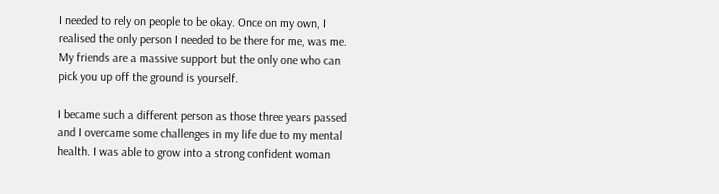I needed to rely on people to be okay. Once on my own, I realised the only person I needed to be there for me, was me. My friends are a massive support but the only one who can pick you up off the ground is yourself.

I became such a different person as those three years passed and I overcame some challenges in my life due to my mental health. I was able to grow into a strong confident woman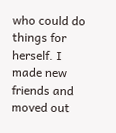who could do things for herself. I made new friends and moved out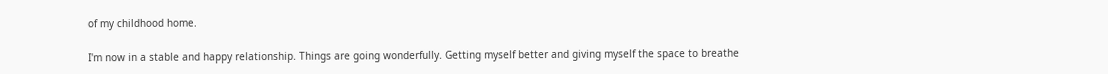of my childhood home.

I'm now in a stable and happy relationship. Things are going wonderfully. Getting myself better and giving myself the space to breathe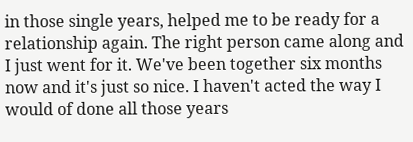in those single years, helped me to be ready for a relationship again. The right person came along and I just went for it. We've been together six months now and it's just so nice. I haven't acted the way I would of done all those years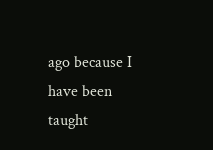ago because I have been taught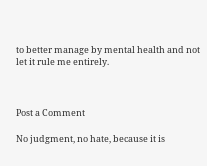to better manage by mental health and not let it rule me entirely.



Post a Comment

No judgment, no hate, because it is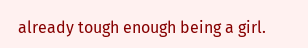already tough enough being a girl.